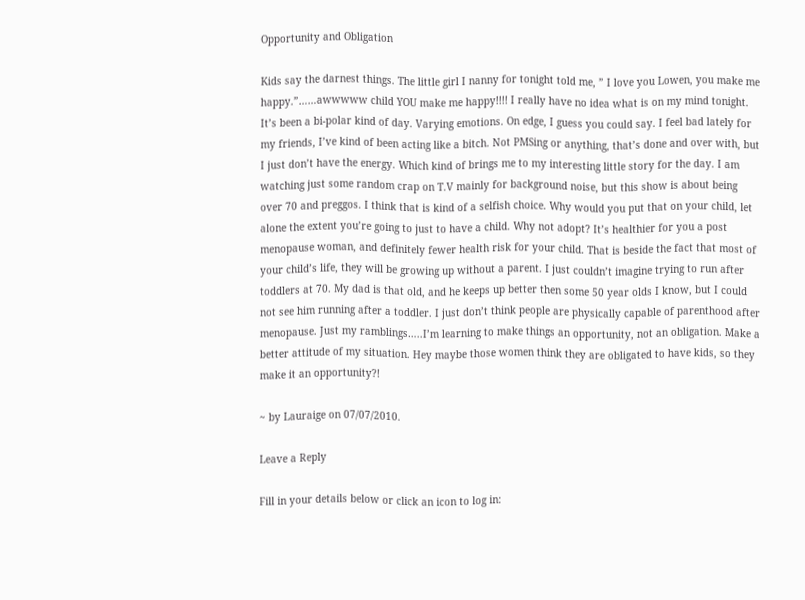Opportunity and Obligation

Kids say the darnest things. The little girl I nanny for tonight told me, ” I love you Lowen, you make me happy.”……awwwww child YOU make me happy!!!! I really have no idea what is on my mind tonight. It’s been a bi-polar kind of day. Varying emotions. On edge, I guess you could say. I feel bad lately for my friends, I’ve kind of been acting like a bitch. Not PMSing or anything, that’s done and over with, but I just don’t have the energy. Which kind of brings me to my interesting little story for the day. I am watching just some random crap on T.V mainly for background noise, but this show is about being over 70 and preggos. I think that is kind of a selfish choice. Why would you put that on your child, let alone the extent you’re going to just to have a child. Why not adopt? It’s healthier for you a post menopause woman, and definitely fewer health risk for your child. That is beside the fact that most of your child’s life, they will be growing up without a parent. I just couldn’t imagine trying to run after toddlers at 70. My dad is that old, and he keeps up better then some 50 year olds I know, but I could not see him running after a toddler. I just don’t think people are physically capable of parenthood after menopause. Just my ramblings…..I’m learning to make things an opportunity, not an obligation. Make a better attitude of my situation. Hey maybe those women think they are obligated to have kids, so they make it an opportunity?!

~ by Lauraige on 07/07/2010.

Leave a Reply

Fill in your details below or click an icon to log in: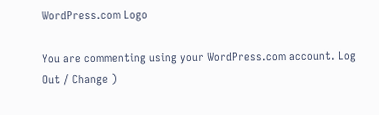WordPress.com Logo

You are commenting using your WordPress.com account. Log Out / Change )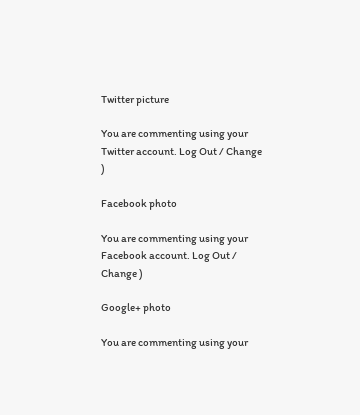Twitter picture

You are commenting using your Twitter account. Log Out / Change )

Facebook photo

You are commenting using your Facebook account. Log Out / Change )

Google+ photo

You are commenting using your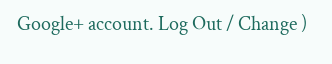Google+ account. Log Out / Change )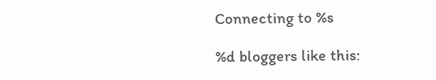Connecting to %s

%d bloggers like this: